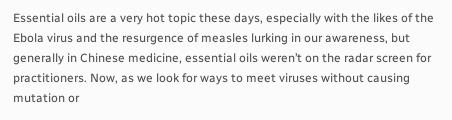Essential oils are a very hot topic these days, especially with the likes of the Ebola virus and the resurgence of measles lurking in our awareness, but generally in Chinese medicine, essential oils weren’t on the radar screen for practitioners. Now, as we look for ways to meet viruses without causing mutation or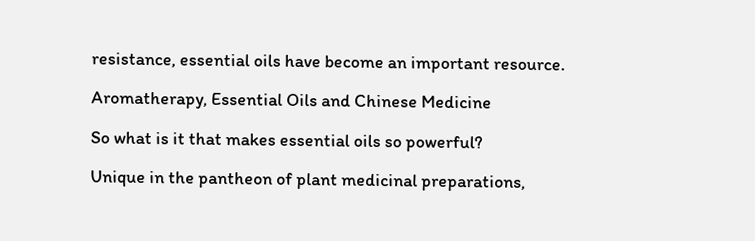resistance, essential oils have become an important resource.

Aromatherapy, Essential Oils and Chinese Medicine

So what is it that makes essential oils so powerful?

Unique in the pantheon of plant medicinal preparations,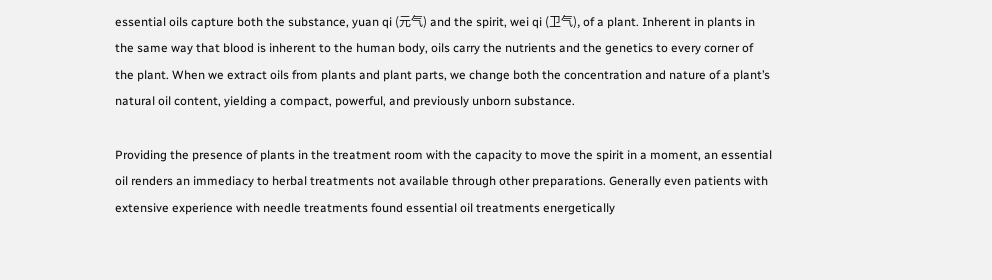essential oils capture both the substance, yuan qi (元气) and the spirit, wei qi (卫气), of a plant. Inherent in plants in the same way that blood is inherent to the human body, oils carry the nutrients and the genetics to every corner of the plant. When we extract oils from plants and plant parts, we change both the concentration and nature of a plant’s natural oil content, yielding a compact, powerful, and previously unborn substance.

Providing the presence of plants in the treatment room with the capacity to move the spirit in a moment, an essential oil renders an immediacy to herbal treatments not available through other preparations. Generally even patients with extensive experience with needle treatments found essential oil treatments energetically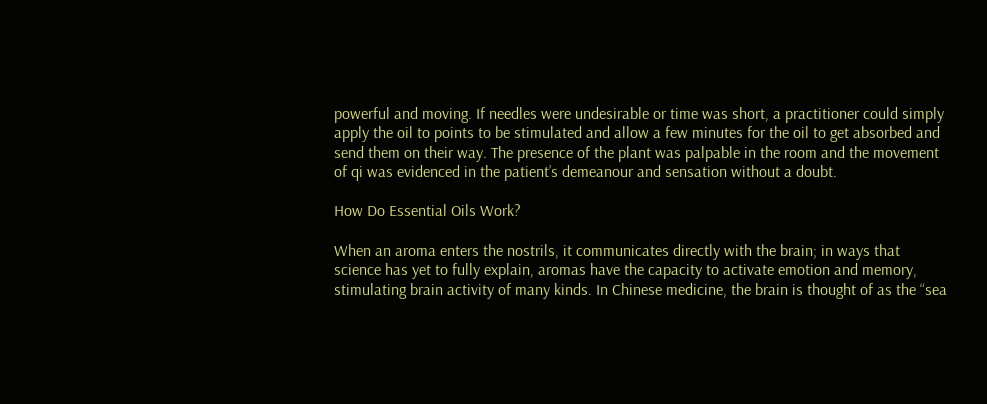powerful and moving. If needles were undesirable or time was short, a practitioner could simply apply the oil to points to be stimulated and allow a few minutes for the oil to get absorbed and send them on their way. The presence of the plant was palpable in the room and the movement of qi was evidenced in the patient’s demeanour and sensation without a doubt.

How Do Essential Oils Work?

When an aroma enters the nostrils, it communicates directly with the brain; in ways that science has yet to fully explain, aromas have the capacity to activate emotion and memory, stimulating brain activity of many kinds. In Chinese medicine, the brain is thought of as the “sea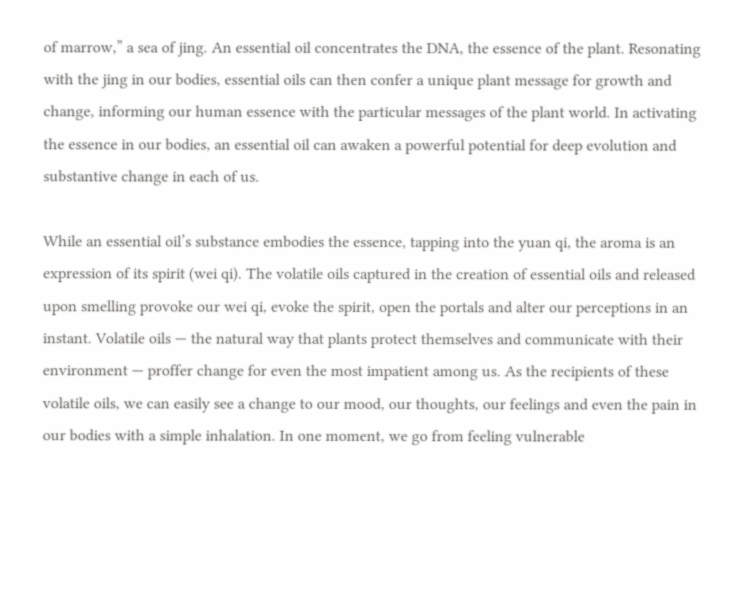of marrow,” a sea of jing. An essential oil concentrates the DNA, the essence of the plant. Resonating with the jing in our bodies, essential oils can then confer a unique plant message for growth and change, informing our human essence with the particular messages of the plant world. In activating the essence in our bodies, an essential oil can awaken a powerful potential for deep evolution and substantive change in each of us.

While an essential oil’s substance embodies the essence, tapping into the yuan qi, the aroma is an expression of its spirit (wei qi). The volatile oils captured in the creation of essential oils and released upon smelling provoke our wei qi, evoke the spirit, open the portals and alter our perceptions in an instant. Volatile oils — the natural way that plants protect themselves and communicate with their environment — proffer change for even the most impatient among us. As the recipients of these volatile oils, we can easily see a change to our mood, our thoughts, our feelings and even the pain in our bodies with a simple inhalation. In one moment, we go from feeling vulnerable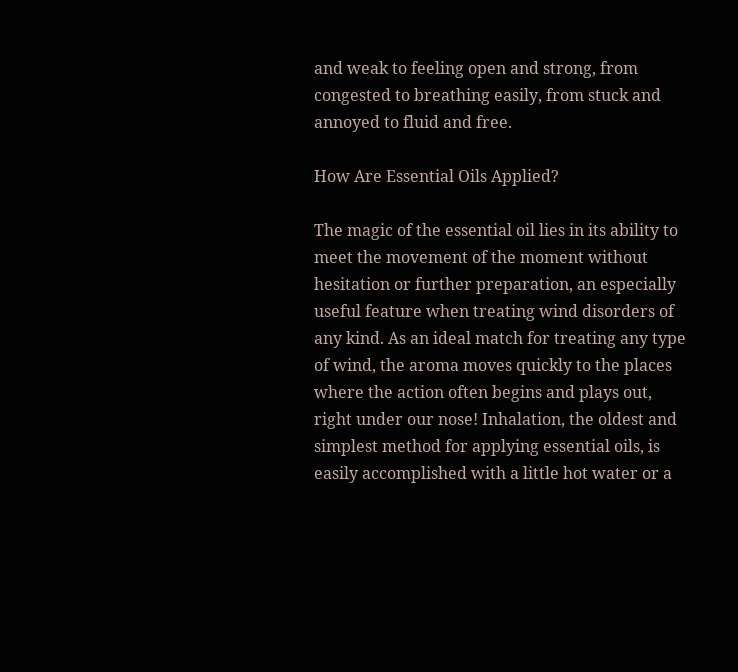and weak to feeling open and strong, from congested to breathing easily, from stuck and annoyed to fluid and free.

How Are Essential Oils Applied?

The magic of the essential oil lies in its ability to meet the movement of the moment without hesitation or further preparation, an especially useful feature when treating wind disorders of any kind. As an ideal match for treating any type of wind, the aroma moves quickly to the places where the action often begins and plays out, right under our nose! Inhalation, the oldest and simplest method for applying essential oils, is easily accomplished with a little hot water or a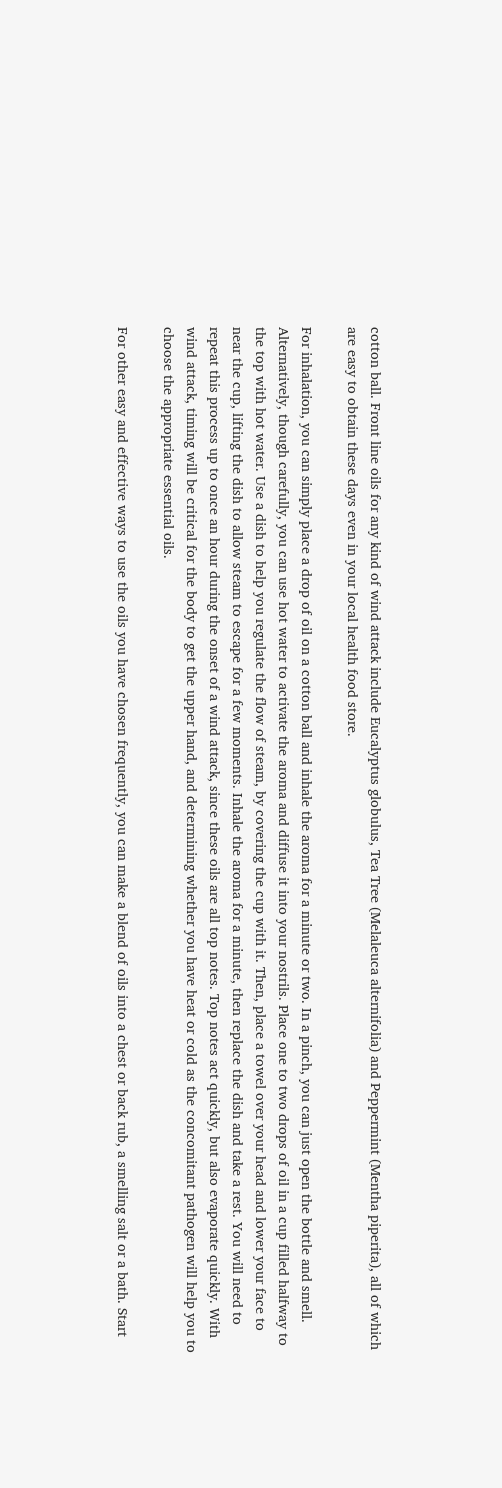cotton ball. Front line oils for any kind of wind attack include Eucalyptus globulus, Tea Tree (Melaleuca alternifolia) and Peppermint (Mentha piperita), all of which are easy to obtain these days even in your local health food store.

For inhalation, you can simply place a drop of oil on a cotton ball and inhale the aroma for a minute or two. In a pinch, you can just open the bottle and smell. Alternatively, though carefully, you can use hot water to activate the aroma and diffuse it into your nostrils. Place one to two drops of oil in a cup filled halfway to the top with hot water. Use a dish to help you regulate the flow of steam, by covering the cup with it. Then, place a towel over your head and lower your face to near the cup, lifting the dish to allow steam to escape for a few moments. Inhale the aroma for a minute, then replace the dish and take a rest. You will need to repeat this process up to once an hour during the onset of a wind attack, since these oils are all top notes. Top notes act quickly, but also evaporate quickly. With wind attack, timing will be critical for the body to get the upper hand, and determining whether you have heat or cold as the concomitant pathogen will help you to choose the appropriate essential oils.

For other easy and effective ways to use the oils you have chosen frequently, you can make a blend of oils into a chest or back rub, a smelling salt or a bath. Start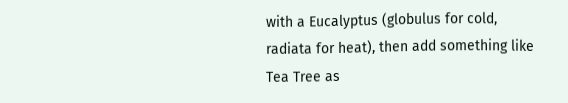with a Eucalyptus (globulus for cold, radiata for heat), then add something like Tea Tree as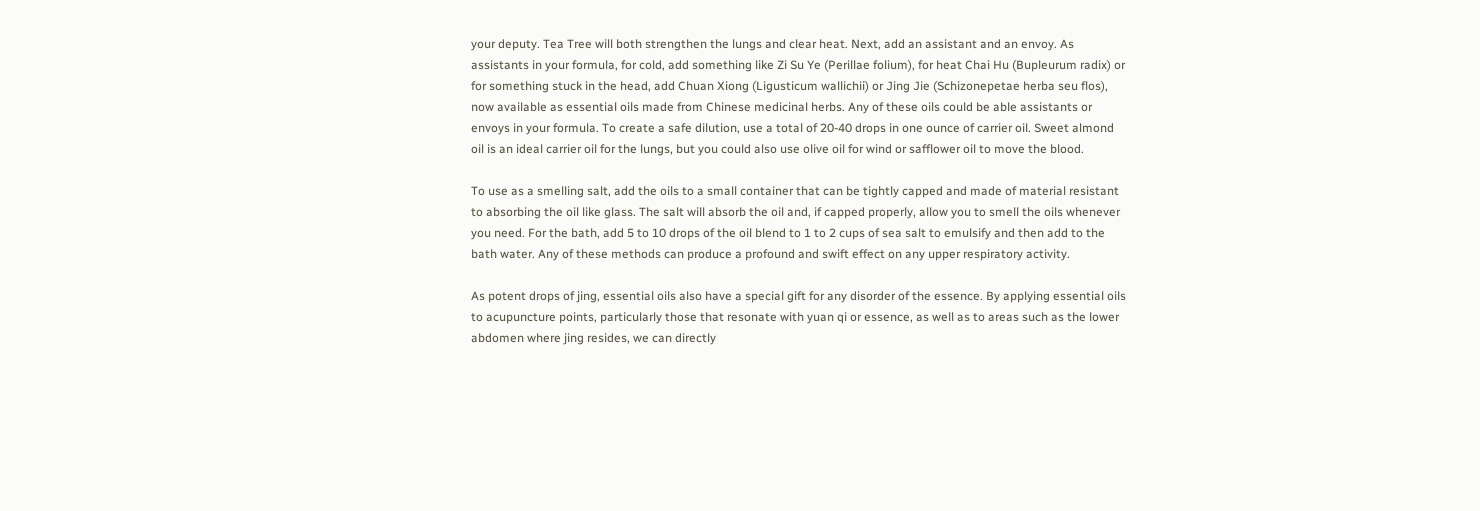your deputy. Tea Tree will both strengthen the lungs and clear heat. Next, add an assistant and an envoy. As assistants in your formula, for cold, add something like Zi Su Ye (Perillae folium), for heat Chai Hu (Bupleurum radix) or for something stuck in the head, add Chuan Xiong (Ligusticum wallichii) or Jing Jie (Schizonepetae herba seu flos), now available as essential oils made from Chinese medicinal herbs. Any of these oils could be able assistants or envoys in your formula. To create a safe dilution, use a total of 20-40 drops in one ounce of carrier oil. Sweet almond oil is an ideal carrier oil for the lungs, but you could also use olive oil for wind or safflower oil to move the blood.

To use as a smelling salt, add the oils to a small container that can be tightly capped and made of material resistant to absorbing the oil like glass. The salt will absorb the oil and, if capped properly, allow you to smell the oils whenever you need. For the bath, add 5 to 10 drops of the oil blend to 1 to 2 cups of sea salt to emulsify and then add to the bath water. Any of these methods can produce a profound and swift effect on any upper respiratory activity.

As potent drops of jing, essential oils also have a special gift for any disorder of the essence. By applying essential oils to acupuncture points, particularly those that resonate with yuan qi or essence, as well as to areas such as the lower abdomen where jing resides, we can directly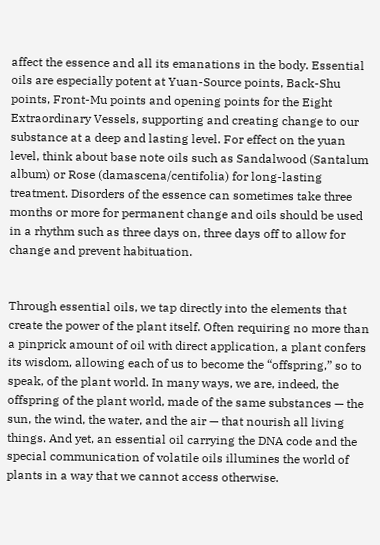affect the essence and all its emanations in the body. Essential oils are especially potent at Yuan-Source points, Back-Shu points, Front-Mu points and opening points for the Eight Extraordinary Vessels, supporting and creating change to our substance at a deep and lasting level. For effect on the yuan level, think about base note oils such as Sandalwood (Santalum album) or Rose (damascena/centifolia) for long-lasting treatment. Disorders of the essence can sometimes take three months or more for permanent change and oils should be used in a rhythm such as three days on, three days off to allow for change and prevent habituation.


Through essential oils, we tap directly into the elements that create the power of the plant itself. Often requiring no more than a pinprick amount of oil with direct application, a plant confers its wisdom, allowing each of us to become the “offspring,” so to speak, of the plant world. In many ways, we are, indeed, the offspring of the plant world, made of the same substances — the sun, the wind, the water, and the air — that nourish all living things. And yet, an essential oil carrying the DNA code and the special communication of volatile oils illumines the world of plants in a way that we cannot access otherwise.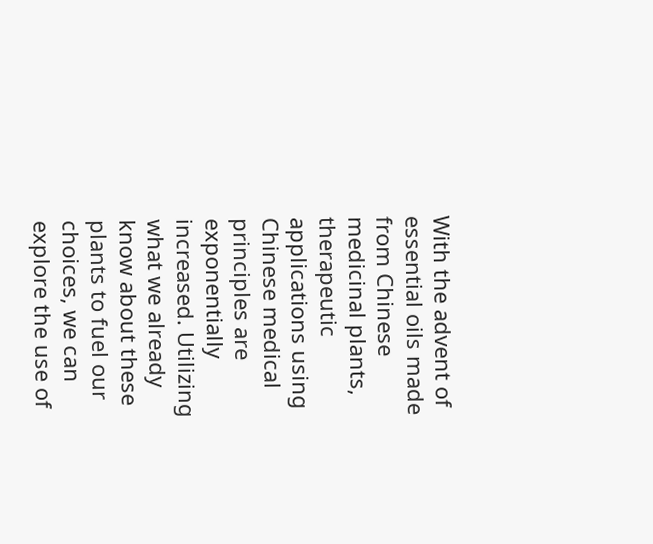With the advent of essential oils made from Chinese medicinal plants, therapeutic applications using Chinese medical principles are exponentially increased. Utilizing what we already know about these plants to fuel our choices, we can explore the use of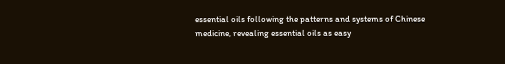essential oils following the patterns and systems of Chinese medicine, revealing essential oils as easy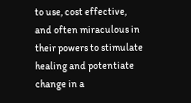to use, cost effective, and often miraculous in their powers to stimulate healing and potentiate change in a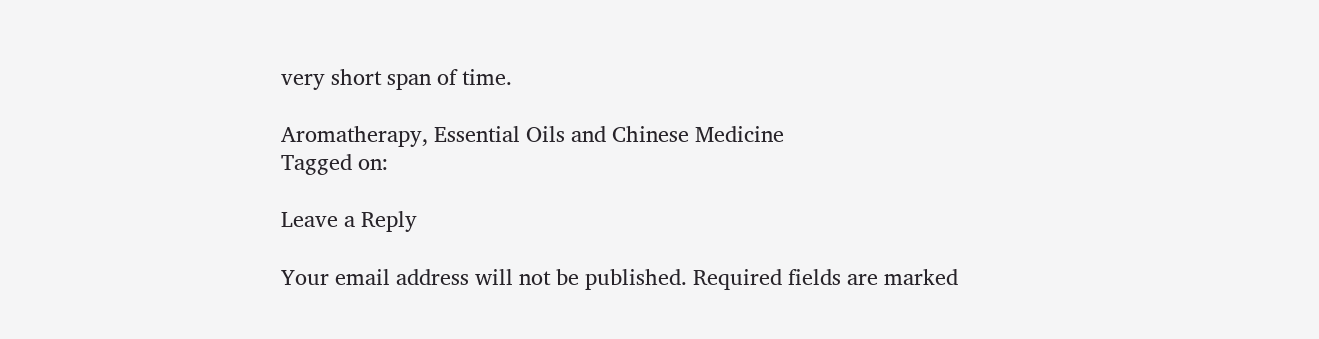very short span of time.

Aromatherapy, Essential Oils and Chinese Medicine
Tagged on:

Leave a Reply

Your email address will not be published. Required fields are marked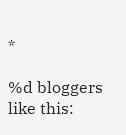*

%d bloggers like this: